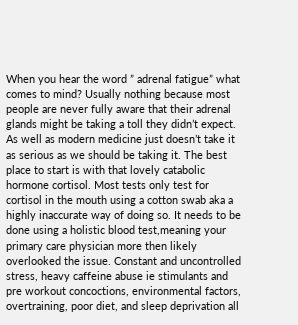When you hear the word ” adrenal fatigue” what comes to mind? Usually nothing because most people are never fully aware that their adrenal glands might be taking a toll they didn’t expect. As well as modern medicine just doesn’t take it as serious as we should be taking it. The best place to start is with that lovely catabolic hormone cortisol. Most tests only test for cortisol in the mouth using a cotton swab aka a highly inaccurate way of doing so. It needs to be done using a holistic blood test,meaning your primary care physician more then likely overlooked the issue. Constant and uncontrolled stress, heavy caffeine abuse ie stimulants and pre workout concoctions, environmental factors, overtraining, poor diet, and sleep deprivation all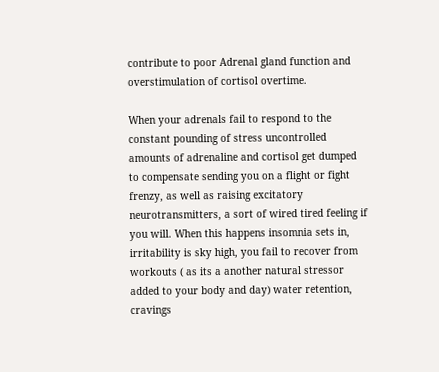contribute to poor Adrenal gland function and overstimulation of cortisol overtime.

When your adrenals fail to respond to the constant pounding of stress uncontrolled amounts of adrenaline and cortisol get dumped to compensate sending you on a flight or fight frenzy, as well as raising excitatory neurotransmitters, a sort of wired tired feeling if you will. When this happens insomnia sets in, irritability is sky high, you fail to recover from workouts ( as its a another natural stressor added to your body and day) water retention, cravings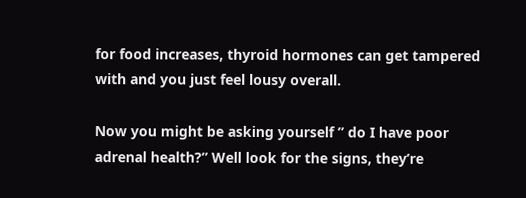for food increases, thyroid hormones can get tampered with and you just feel lousy overall.

Now you might be asking yourself ” do I have poor adrenal health?” Well look for the signs, they’re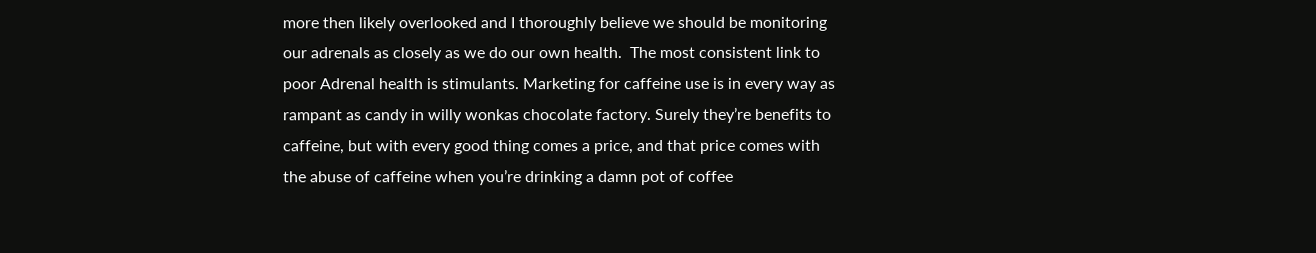more then likely overlooked and I thoroughly believe we should be monitoring our adrenals as closely as we do our own health.  The most consistent link to poor Adrenal health is stimulants. Marketing for caffeine use is in every way as rampant as candy in willy wonkas chocolate factory. Surely they’re benefits to caffeine, but with every good thing comes a price, and that price comes with the abuse of caffeine when you’re drinking a damn pot of coffee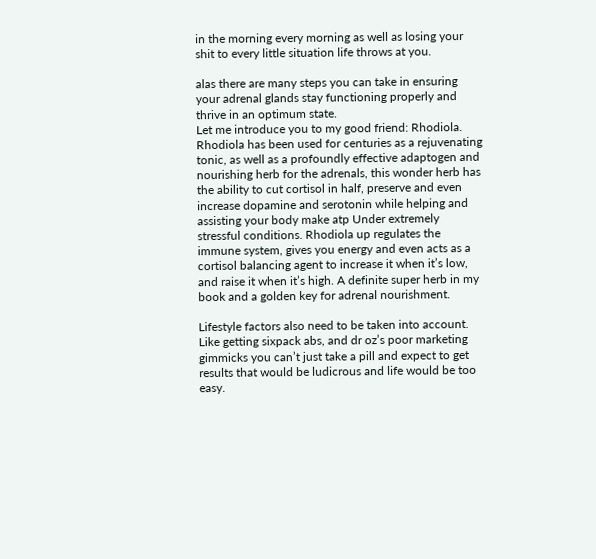in the morning every morning as well as losing your shit to every little situation life throws at you.

alas there are many steps you can take in ensuring your adrenal glands stay functioning properly and thrive in an optimum state.
Let me introduce you to my good friend: Rhodiola. Rhodiola has been used for centuries as a rejuvenating tonic, as well as a profoundly effective adaptogen and nourishing herb for the adrenals, this wonder herb has the ability to cut cortisol in half, preserve and even increase dopamine and serotonin while helping and assisting your body make atp Under extremely stressful conditions. Rhodiola up regulates the immune system, gives you energy and even acts as a cortisol balancing agent to increase it when it’s low, and raise it when it’s high. A definite super herb in my book and a golden key for adrenal nourishment.

Lifestyle factors also need to be taken into account. Like getting sixpack abs, and dr oz’s poor marketing gimmicks you can’t just take a pill and expect to get results that would be ludicrous and life would be too easy.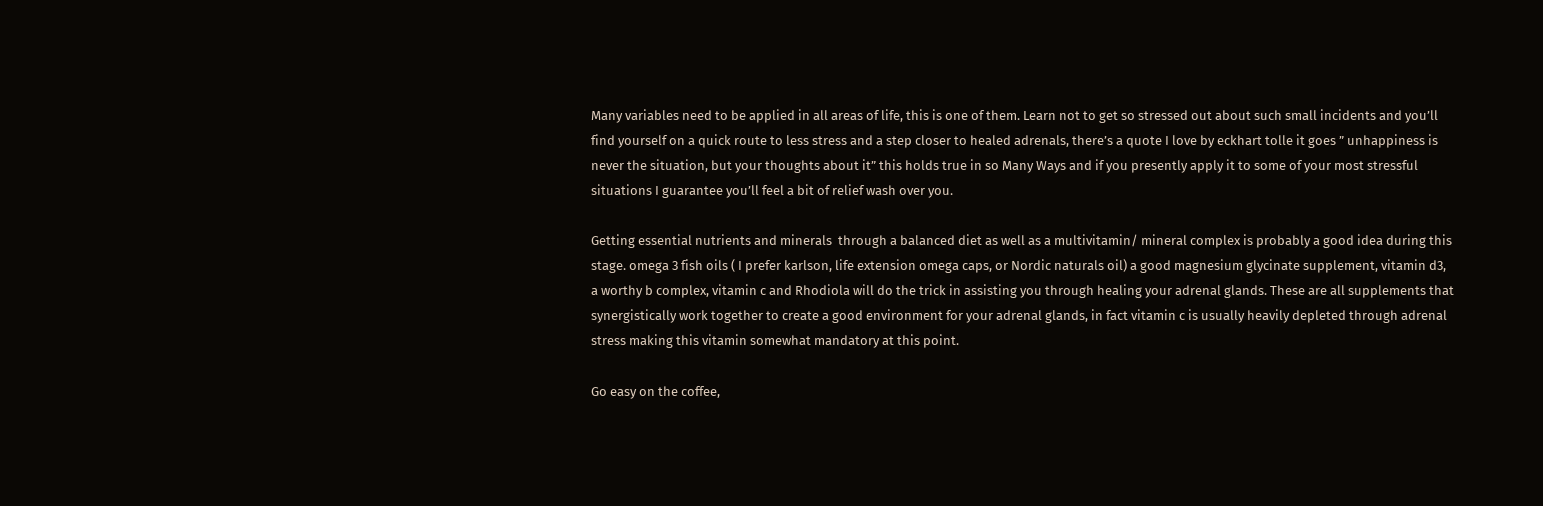Many variables need to be applied in all areas of life, this is one of them. Learn not to get so stressed out about such small incidents and you’ll find yourself on a quick route to less stress and a step closer to healed adrenals, there’s a quote I love by eckhart tolle it goes ” unhappiness is never the situation, but your thoughts about it” this holds true in so Many Ways and if you presently apply it to some of your most stressful situations I guarantee you’ll feel a bit of relief wash over you.

Getting essential nutrients and minerals  through a balanced diet as well as a multivitamin/ mineral complex is probably a good idea during this stage. omega 3 fish oils ( I prefer karlson, life extension omega caps, or Nordic naturals oil) a good magnesium glycinate supplement, vitamin d3, a worthy b complex, vitamin c and Rhodiola will do the trick in assisting you through healing your adrenal glands. These are all supplements that synergistically work together to create a good environment for your adrenal glands, in fact vitamin c is usually heavily depleted through adrenal stress making this vitamin somewhat mandatory at this point.

Go easy on the coffee,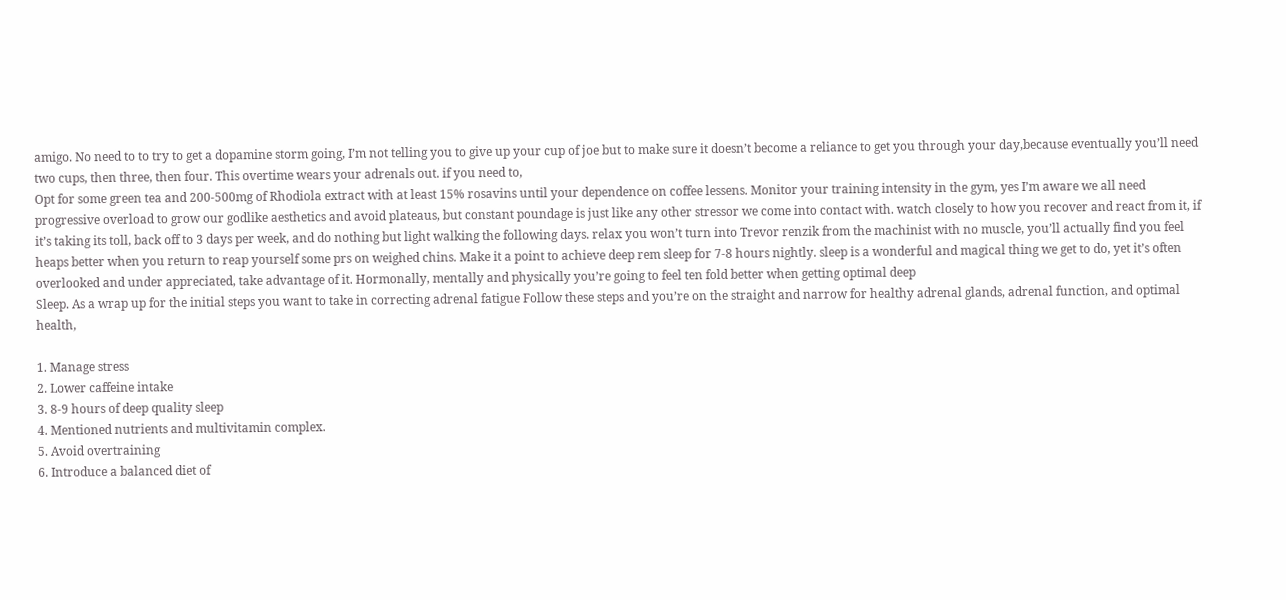amigo. No need to to try to get a dopamine storm going, I’m not telling you to give up your cup of joe but to make sure it doesn’t become a reliance to get you through your day,because eventually you’ll need two cups, then three, then four. This overtime wears your adrenals out. if you need to,
Opt for some green tea and 200-500mg of Rhodiola extract with at least 15% rosavins until your dependence on coffee lessens. Monitor your training intensity in the gym, yes I’m aware we all need progressive overload to grow our godlike aesthetics and avoid plateaus, but constant poundage is just like any other stressor we come into contact with. watch closely to how you recover and react from it, if it’s taking its toll, back off to 3 days per week, and do nothing but light walking the following days. relax you won’t turn into Trevor renzik from the machinist with no muscle, you’ll actually find you feel heaps better when you return to reap yourself some prs on weighed chins. Make it a point to achieve deep rem sleep for 7-8 hours nightly. sleep is a wonderful and magical thing we get to do, yet it’s often overlooked and under appreciated, take advantage of it. Hormonally, mentally and physically you’re going to feel ten fold better when getting optimal deep
Sleep. As a wrap up for the initial steps you want to take in correcting adrenal fatigue Follow these steps and you’re on the straight and narrow for healthy adrenal glands, adrenal function, and optimal health,

1. Manage stress
2. Lower caffeine intake
3. 8-9 hours of deep quality sleep
4. Mentioned nutrients and multivitamin complex.
5. Avoid overtraining
6. Introduce a balanced diet of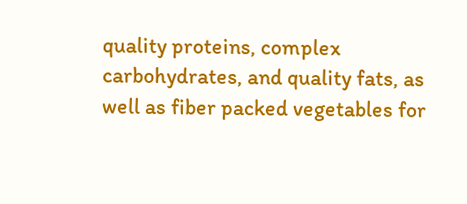quality proteins, complex carbohydrates, and quality fats, as well as fiber packed vegetables for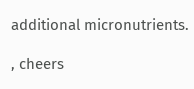additional micronutrients.

, cheers